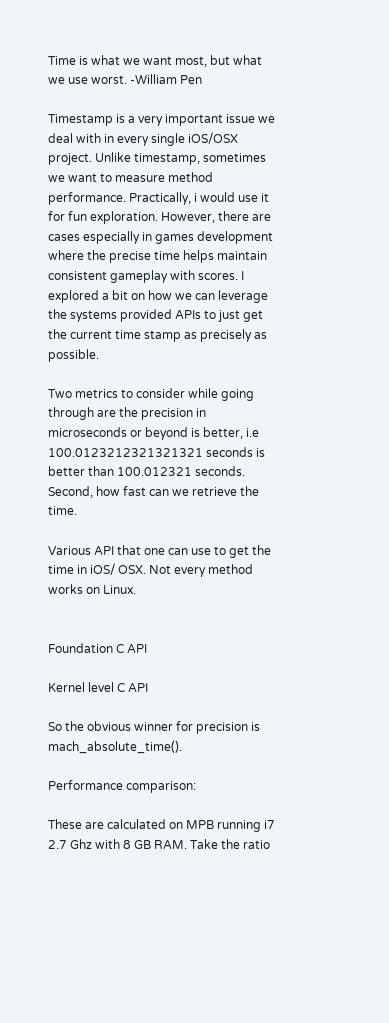Time is what we want most, but what we use worst. -William Pen

Timestamp is a very important issue we deal with in every single iOS/OSX project. Unlike timestamp, sometimes we want to measure method performance. Practically, i would use it for fun exploration. However, there are cases especially in games development where the precise time helps maintain consistent gameplay with scores. I explored a bit on how we can leverage the systems provided APIs to just get the current time stamp as precisely as possible.

Two metrics to consider while going through are the precision in microseconds or beyond is better, i.e 100.0123212321321321 seconds is better than 100.012321 seconds. Second, how fast can we retrieve the time.

Various API that one can use to get the time in iOS/ OSX. Not every method works on Linux.


Foundation C API

Kernel level C API

So the obvious winner for precision is mach_absolute_time().

Performance comparison:

These are calculated on MPB running i7 2.7 Ghz with 8 GB RAM. Take the ratio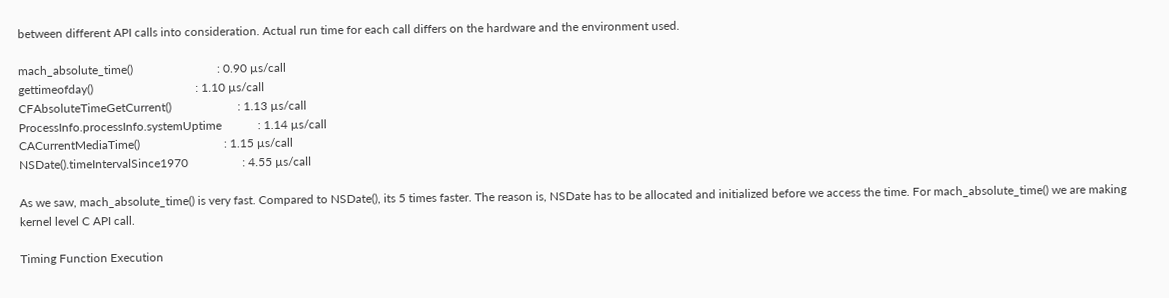between different API calls into consideration. Actual run time for each call differs on the hardware and the environment used.

mach_absolute_time()                            : 0.90 µs/call
gettimeofday()                                  : 1.10 µs/call
CFAbsoluteTimeGetCurrent()                      : 1.13 µs/call
ProcessInfo.processInfo.systemUptime            : 1.14 µs/call
CACurrentMediaTime()                            : 1.15 µs/call
NSDate().timeIntervalSince1970                  : 4.55 µs/call

As we saw, mach_absolute_time() is very fast. Compared to NSDate(), its 5 times faster. The reason is, NSDate has to be allocated and initialized before we access the time. For mach_absolute_time() we are making kernel level C API call.

Timing Function Execution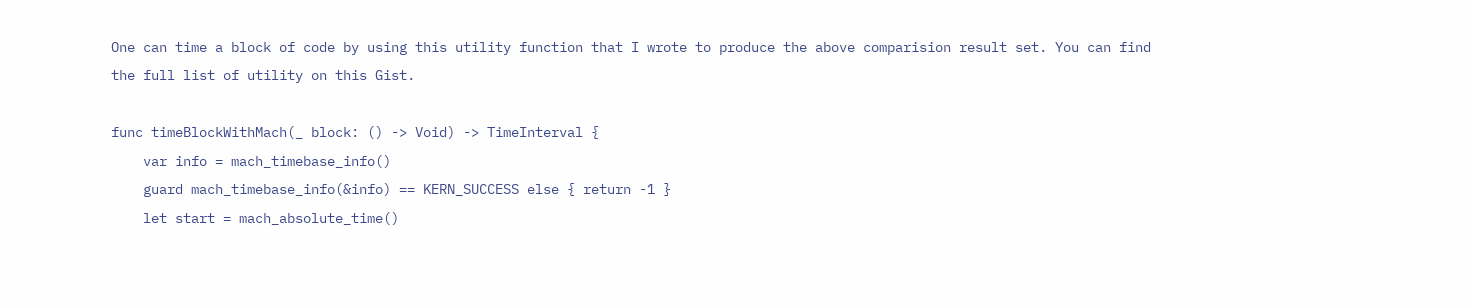One can time a block of code by using this utility function that I wrote to produce the above comparision result set. You can find the full list of utility on this Gist.

func timeBlockWithMach(_ block: () -> Void) -> TimeInterval {
    var info = mach_timebase_info()
    guard mach_timebase_info(&info) == KERN_SUCCESS else { return -1 }
    let start = mach_absolute_time()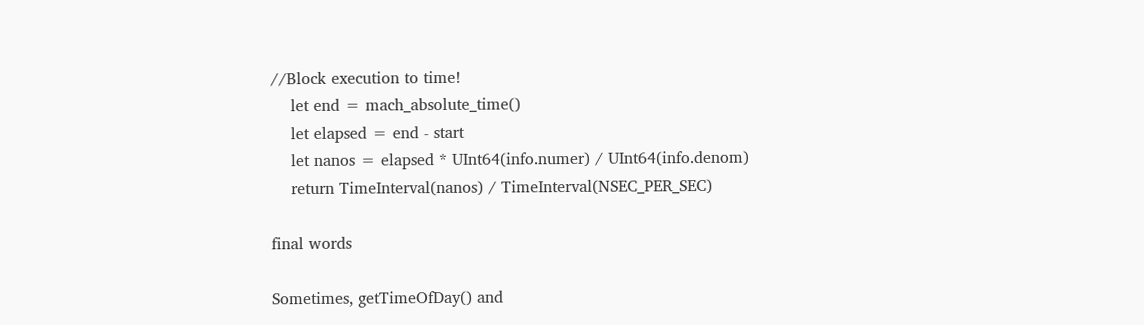//Block execution to time!
    let end = mach_absolute_time()
    let elapsed = end - start
    let nanos = elapsed * UInt64(info.numer) / UInt64(info.denom)
    return TimeInterval(nanos) / TimeInterval(NSEC_PER_SEC)

final words

Sometimes, getTimeOfDay() and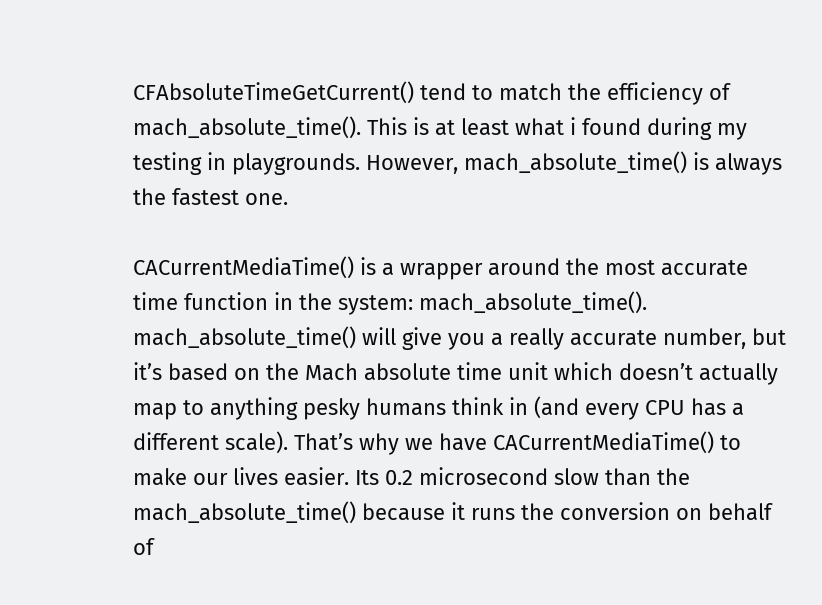CFAbsoluteTimeGetCurrent() tend to match the efficiency of mach_absolute_time(). This is at least what i found during my testing in playgrounds. However, mach_absolute_time() is always the fastest one.

CACurrentMediaTime() is a wrapper around the most accurate time function in the system: mach_absolute_time(). mach_absolute_time() will give you a really accurate number, but it’s based on the Mach absolute time unit which doesn’t actually map to anything pesky humans think in (and every CPU has a different scale). That’s why we have CACurrentMediaTime() to make our lives easier. Its 0.2 microsecond slow than the mach_absolute_time() because it runs the conversion on behalf of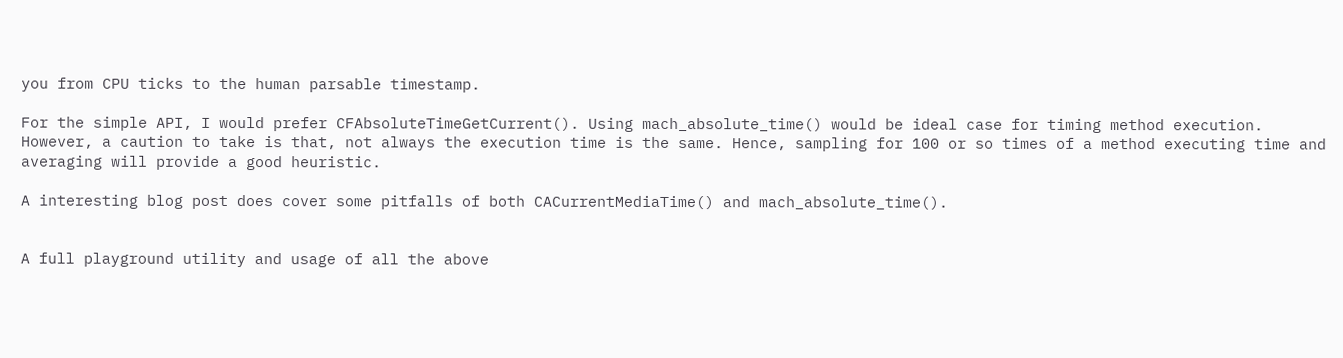you from CPU ticks to the human parsable timestamp.

For the simple API, I would prefer CFAbsoluteTimeGetCurrent(). Using mach_absolute_time() would be ideal case for timing method execution. However, a caution to take is that, not always the execution time is the same. Hence, sampling for 100 or so times of a method executing time and averaging will provide a good heuristic.

A interesting blog post does cover some pitfalls of both CACurrentMediaTime() and mach_absolute_time().


A full playground utility and usage of all the above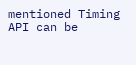mentioned Timing API can be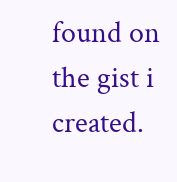found on the gist i created.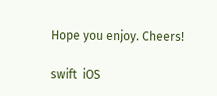Hope you enjoy. Cheers!

swift  iOS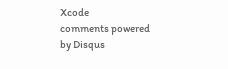Xcode
comments powered by Disqus